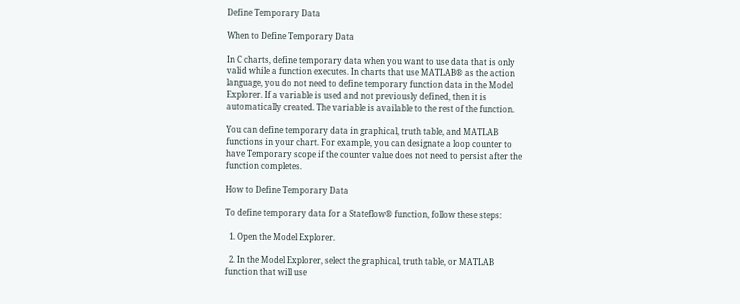Define Temporary Data

When to Define Temporary Data

In C charts, define temporary data when you want to use data that is only valid while a function executes. In charts that use MATLAB® as the action language, you do not need to define temporary function data in the Model Explorer. If a variable is used and not previously defined, then it is automatically created. The variable is available to the rest of the function.

You can define temporary data in graphical, truth table, and MATLAB functions in your chart. For example, you can designate a loop counter to have Temporary scope if the counter value does not need to persist after the function completes.

How to Define Temporary Data

To define temporary data for a Stateflow® function, follow these steps:

  1. Open the Model Explorer.

  2. In the Model Explorer, select the graphical, truth table, or MATLAB function that will use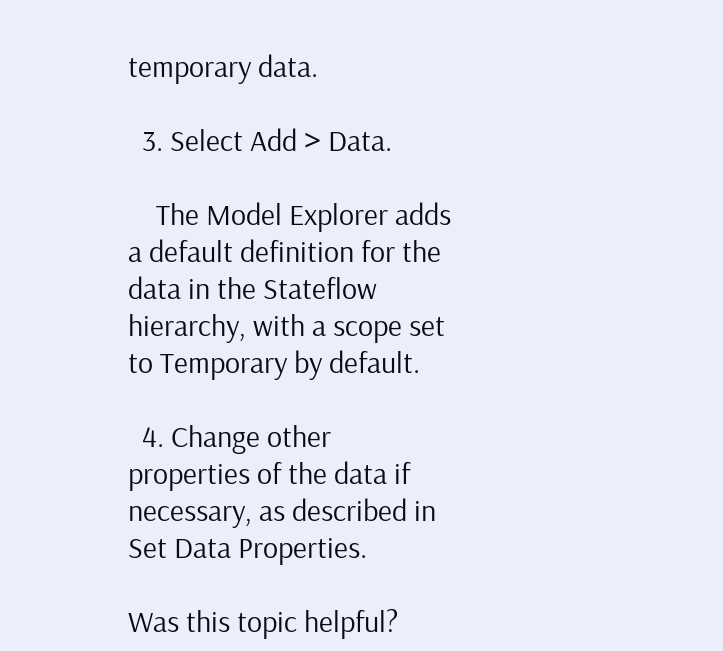temporary data.

  3. Select Add > Data.

    The Model Explorer adds a default definition for the data in the Stateflow hierarchy, with a scope set to Temporary by default.

  4. Change other properties of the data if necessary, as described in Set Data Properties.

Was this topic helpful?